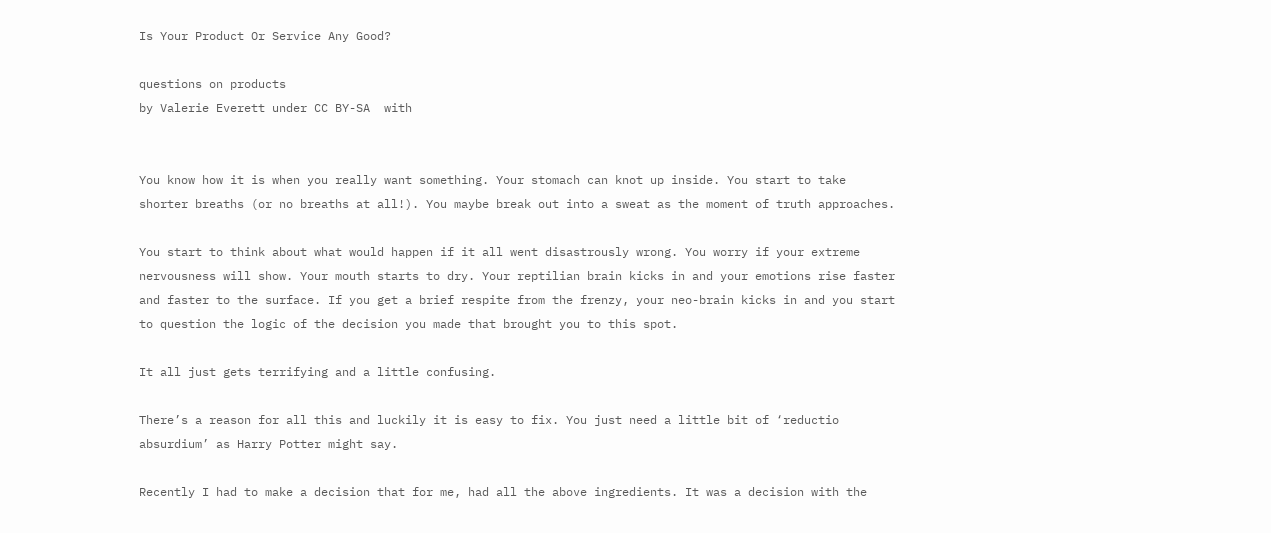Is Your Product Or Service Any Good?

questions on products
by Valerie Everett under CC BY-SA  with


You know how it is when you really want something. Your stomach can knot up inside. You start to take shorter breaths (or no breaths at all!). You maybe break out into a sweat as the moment of truth approaches.

You start to think about what would happen if it all went disastrously wrong. You worry if your extreme nervousness will show. Your mouth starts to dry. Your reptilian brain kicks in and your emotions rise faster and faster to the surface. If you get a brief respite from the frenzy, your neo-brain kicks in and you start to question the logic of the decision you made that brought you to this spot.

It all just gets terrifying and a little confusing.

There’s a reason for all this and luckily it is easy to fix. You just need a little bit of ‘reductio absurdium’ as Harry Potter might say.

Recently I had to make a decision that for me, had all the above ingredients. It was a decision with the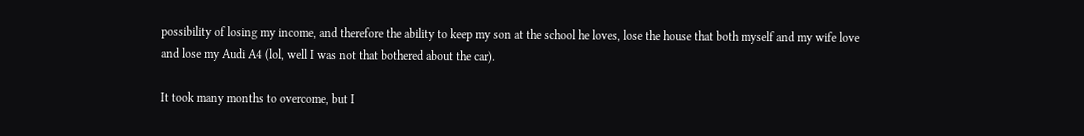possibility of losing my income, and therefore the ability to keep my son at the school he loves, lose the house that both myself and my wife love and lose my Audi A4 (lol, well I was not that bothered about the car).

It took many months to overcome, but I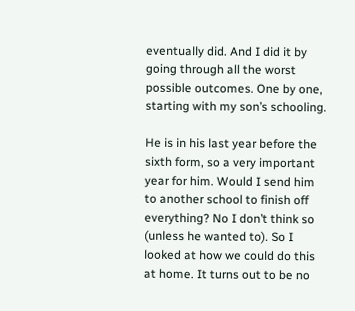eventually did. And I did it by going through all the worst possible outcomes. One by one, starting with my son’s schooling.

He is in his last year before the sixth form, so a very important year for him. Would I send him to another school to finish off everything? No I don’t think so (unless he wanted to). So I looked at how we could do this at home. It turns out to be no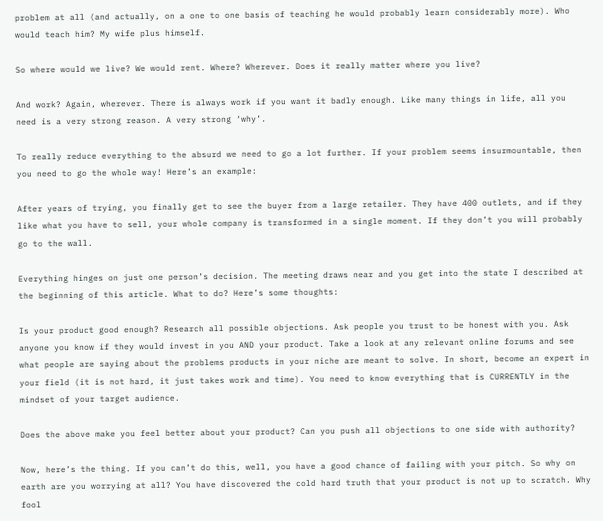problem at all (and actually, on a one to one basis of teaching he would probably learn considerably more). Who would teach him? My wife plus himself.

So where would we live? We would rent. Where? Wherever. Does it really matter where you live?

And work? Again, wherever. There is always work if you want it badly enough. Like many things in life, all you need is a very strong reason. A very strong ‘why’.

To really reduce everything to the absurd we need to go a lot further. If your problem seems insurmountable, then you need to go the whole way! Here’s an example:

After years of trying, you finally get to see the buyer from a large retailer. They have 400 outlets, and if they like what you have to sell, your whole company is transformed in a single moment. If they don’t you will probably go to the wall.

Everything hinges on just one person’s decision. The meeting draws near and you get into the state I described at the beginning of this article. What to do? Here’s some thoughts:

Is your product good enough? Research all possible objections. Ask people you trust to be honest with you. Ask anyone you know if they would invest in you AND your product. Take a look at any relevant online forums and see what people are saying about the problems products in your niche are meant to solve. In short, become an expert in your field (it is not hard, it just takes work and time). You need to know everything that is CURRENTLY in the mindset of your target audience.

Does the above make you feel better about your product? Can you push all objections to one side with authority?

Now, here’s the thing. If you can’t do this, well, you have a good chance of failing with your pitch. So why on earth are you worrying at all? You have discovered the cold hard truth that your product is not up to scratch. Why fool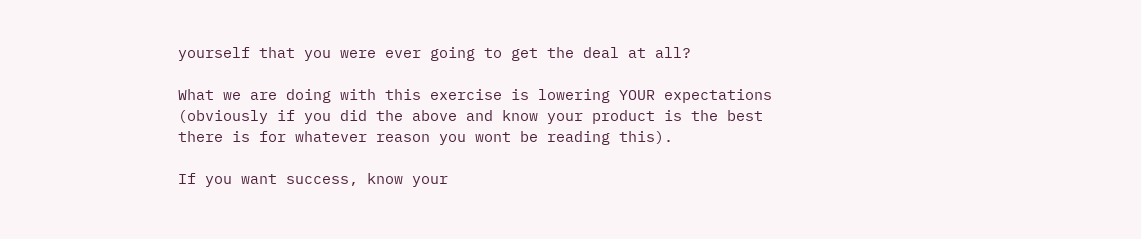yourself that you were ever going to get the deal at all?

What we are doing with this exercise is lowering YOUR expectations (obviously if you did the above and know your product is the best there is for whatever reason you wont be reading this).

If you want success, know your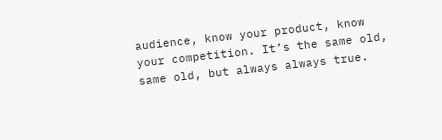audience, know your product, know your competition. It’s the same old, same old, but always always true.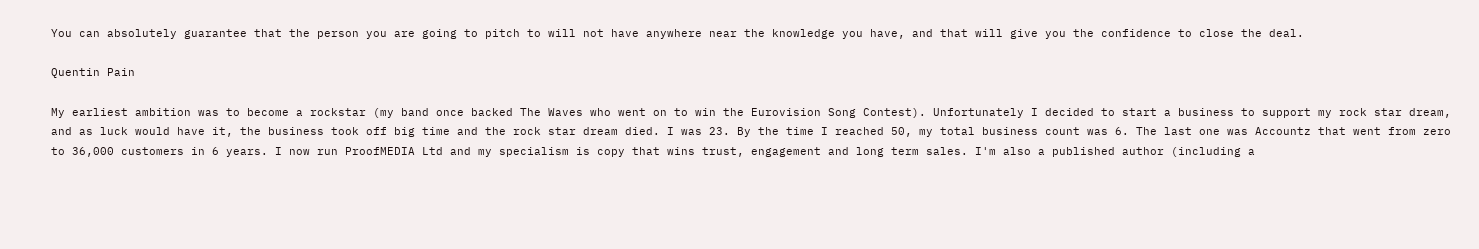You can absolutely guarantee that the person you are going to pitch to will not have anywhere near the knowledge you have, and that will give you the confidence to close the deal.

Quentin Pain

My earliest ambition was to become a rockstar (my band once backed The Waves who went on to win the Eurovision Song Contest). Unfortunately I decided to start a business to support my rock star dream, and as luck would have it, the business took off big time and the rock star dream died. I was 23. By the time I reached 50, my total business count was 6. The last one was Accountz that went from zero to 36,000 customers in 6 years. I now run ProofMEDIA Ltd and my specialism is copy that wins trust, engagement and long term sales. I'm also a published author (including a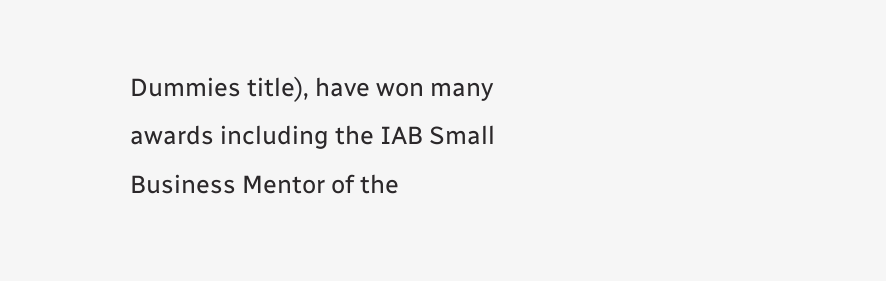Dummies title), have won many awards including the IAB Small Business Mentor of the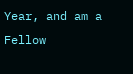Year, and am a Fellow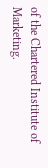of the Chartered Institute of Marketing.